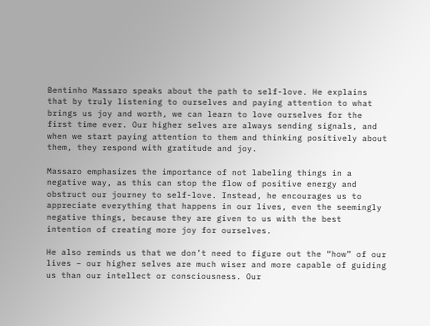Bentinho Massaro speaks about the path to self-love. He explains that by truly listening to ourselves and paying attention to what brings us joy and worth, we can learn to love ourselves for the first time ever. Our higher selves are always sending signals, and when we start paying attention to them and thinking positively about them, they respond with gratitude and joy.

Massaro emphasizes the importance of not labeling things in a negative way, as this can stop the flow of positive energy and obstruct our journey to self-love. Instead, he encourages us to appreciate everything that happens in our lives, even the seemingly negative things, because they are given to us with the best intention of creating more joy for ourselves.

He also reminds us that we don’t need to figure out the “how” of our lives – our higher selves are much wiser and more capable of guiding us than our intellect or consciousness. Our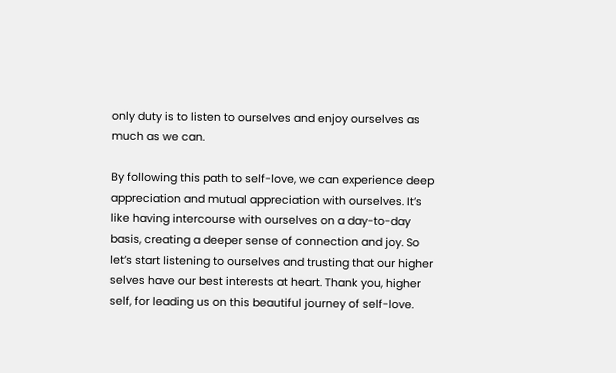only duty is to listen to ourselves and enjoy ourselves as much as we can.

By following this path to self-love, we can experience deep appreciation and mutual appreciation with ourselves. It’s like having intercourse with ourselves on a day-to-day basis, creating a deeper sense of connection and joy. So let’s start listening to ourselves and trusting that our higher selves have our best interests at heart. Thank you, higher self, for leading us on this beautiful journey of self-love.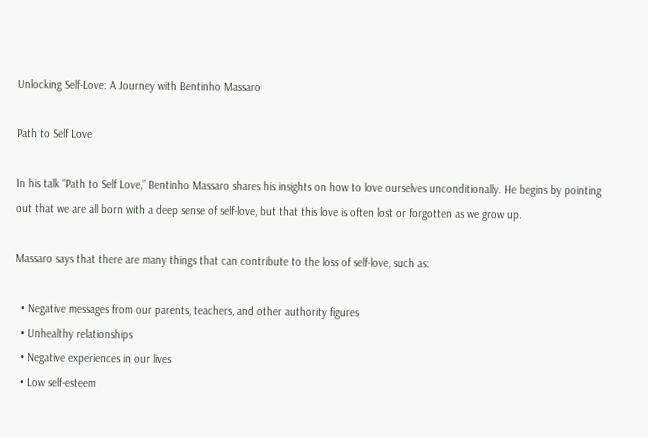Unlocking Self-Love: A Journey with Bentinho Massaro

Path to Self Love

In his talk “Path to Self Love,” Bentinho Massaro shares his insights on how to love ourselves unconditionally. He begins by pointing out that we are all born with a deep sense of self-love, but that this love is often lost or forgotten as we grow up.

Massaro says that there are many things that can contribute to the loss of self-love, such as:

  • Negative messages from our parents, teachers, and other authority figures
  • Unhealthy relationships
  • Negative experiences in our lives
  • Low self-esteem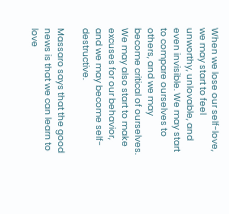When we lose our self-love, we may start to feel unworthy, unlovable, and even invisible. We may start to compare ourselves to others, and we may become critical of ourselves. We may also start to make excuses for our behavior, and we may become self-destructive.

Massaro says that the good news is that we can learn to love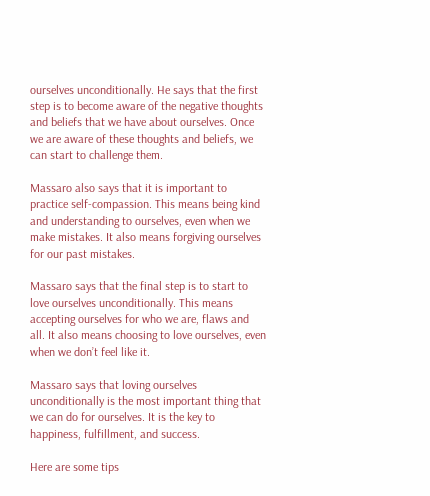ourselves unconditionally. He says that the first step is to become aware of the negative thoughts and beliefs that we have about ourselves. Once we are aware of these thoughts and beliefs, we can start to challenge them.

Massaro also says that it is important to practice self-compassion. This means being kind and understanding to ourselves, even when we make mistakes. It also means forgiving ourselves for our past mistakes.

Massaro says that the final step is to start to love ourselves unconditionally. This means accepting ourselves for who we are, flaws and all. It also means choosing to love ourselves, even when we don’t feel like it.

Massaro says that loving ourselves unconditionally is the most important thing that we can do for ourselves. It is the key to happiness, fulfillment, and success.

Here are some tips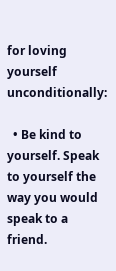for loving yourself unconditionally:

  • Be kind to yourself. Speak to yourself the way you would speak to a friend.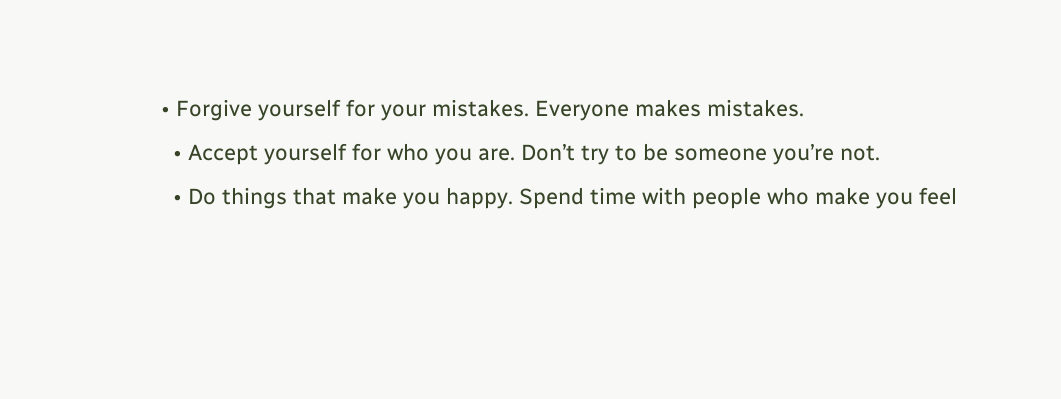• Forgive yourself for your mistakes. Everyone makes mistakes.
  • Accept yourself for who you are. Don’t try to be someone you’re not.
  • Do things that make you happy. Spend time with people who make you feel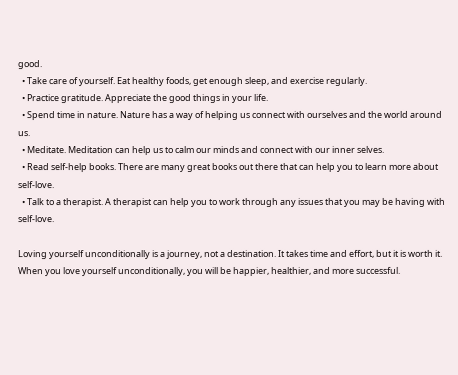good.
  • Take care of yourself. Eat healthy foods, get enough sleep, and exercise regularly.
  • Practice gratitude. Appreciate the good things in your life.
  • Spend time in nature. Nature has a way of helping us connect with ourselves and the world around us.
  • Meditate. Meditation can help us to calm our minds and connect with our inner selves.
  • Read self-help books. There are many great books out there that can help you to learn more about self-love.
  • Talk to a therapist. A therapist can help you to work through any issues that you may be having with self-love.

Loving yourself unconditionally is a journey, not a destination. It takes time and effort, but it is worth it. When you love yourself unconditionally, you will be happier, healthier, and more successful.